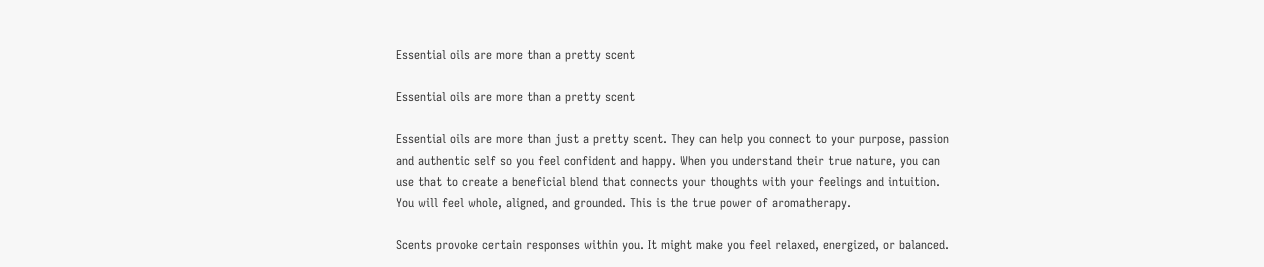Essential oils are more than a pretty scent

Essential oils are more than a pretty scent

Essential oils are more than just a pretty scent. They can help you connect to your purpose, passion and authentic self so you feel confident and happy. When you understand their true nature, you can use that to create a beneficial blend that connects your thoughts with your feelings and intuition. You will feel whole, aligned, and grounded. This is the true power of aromatherapy.

Scents provoke certain responses within you. It might make you feel relaxed, energized, or balanced.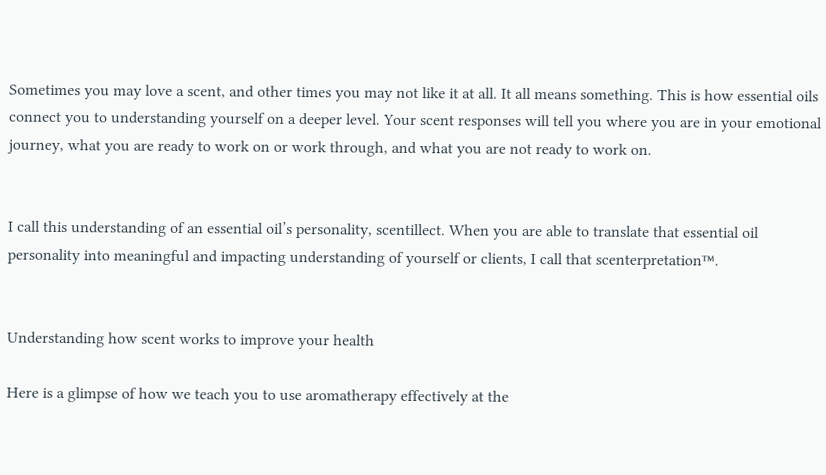Sometimes you may love a scent, and other times you may not like it at all. It all means something. This is how essential oils connect you to understanding yourself on a deeper level. Your scent responses will tell you where you are in your emotional journey, what you are ready to work on or work through, and what you are not ready to work on.


I call this understanding of an essential oil’s personality, scentillect. When you are able to translate that essential oil personality into meaningful and impacting understanding of yourself or clients, I call that scenterpretation™.


Understanding how scent works to improve your health

Here is a glimpse of how we teach you to use aromatherapy effectively at the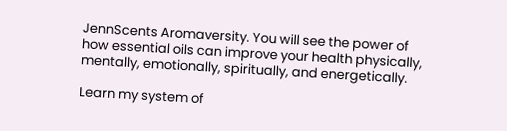JennScents Aromaversity. You will see the power of how essential oils can improve your health physically, mentally, emotionally, spiritually, and energetically.

Learn my system of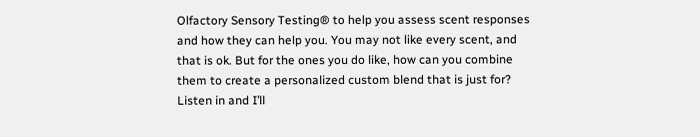Olfactory Sensory Testing® to help you assess scent responses and how they can help you. You may not like every scent, and that is ok. But for the ones you do like, how can you combine them to create a personalized custom blend that is just for? Listen in and I’ll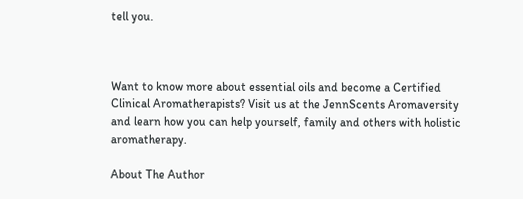tell you.



Want to know more about essential oils and become a Certified Clinical Aromatherapists? Visit us at the JennScents Aromaversity and learn how you can help yourself, family and others with holistic aromatherapy.

About The Author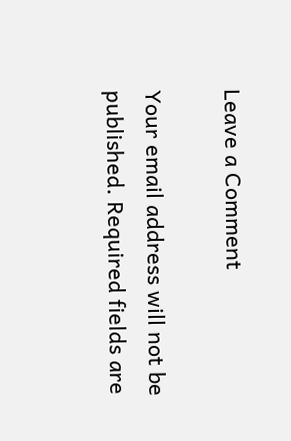Leave a Comment

Your email address will not be published. Required fields are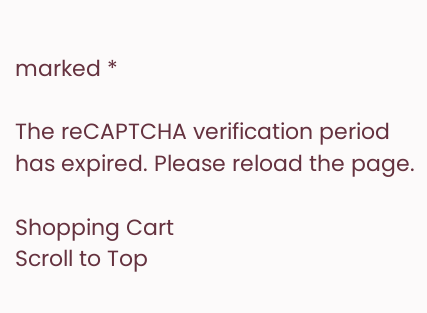marked *

The reCAPTCHA verification period has expired. Please reload the page.

Shopping Cart
Scroll to Top